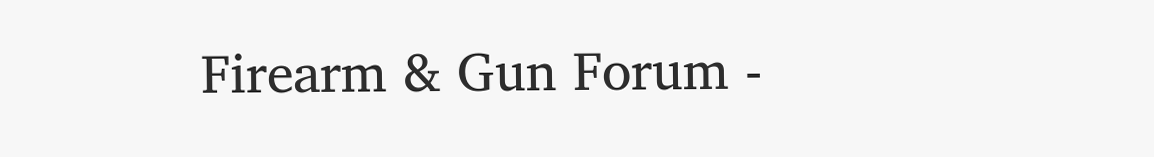Firearm & Gun Forum -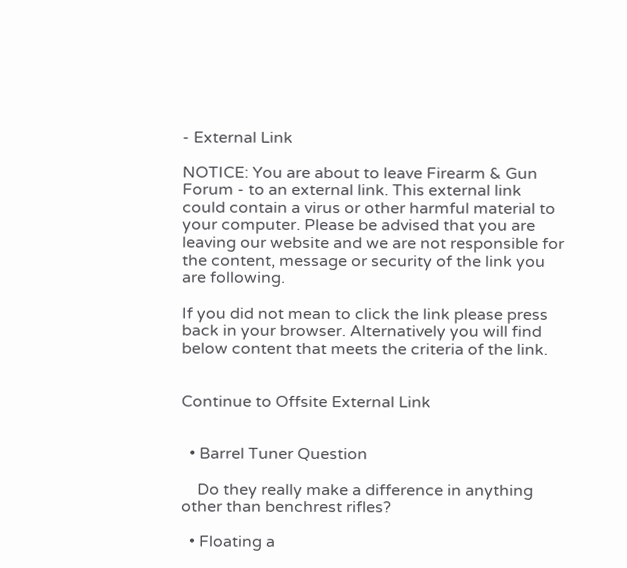- External Link

NOTICE: You are about to leave Firearm & Gun Forum - to an external link. This external link could contain a virus or other harmful material to your computer. Please be advised that you are leaving our website and we are not responsible for the content, message or security of the link you are following.

If you did not mean to click the link please press back in your browser. Alternatively you will find below content that meets the criteria of the link.


Continue to Offsite External Link


  • Barrel Tuner Question

    Do they really make a difference in anything other than benchrest rifles?

  • Floating a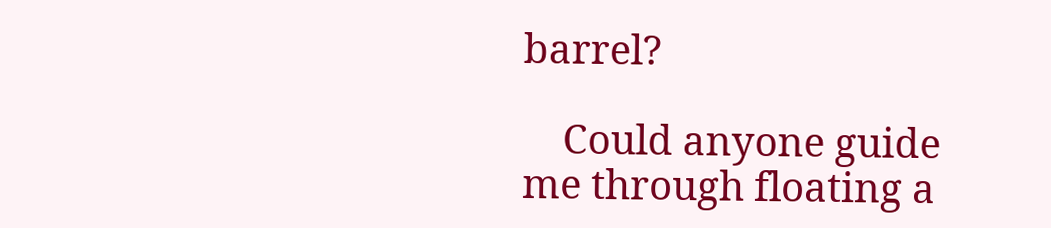barrel?

    Could anyone guide me through floating a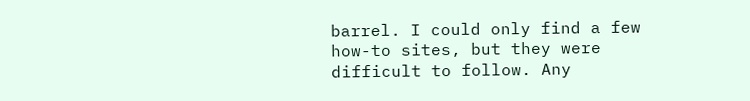barrel. I could only find a few how-to sites, but they were difficult to follow. Any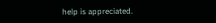help is appreciated.